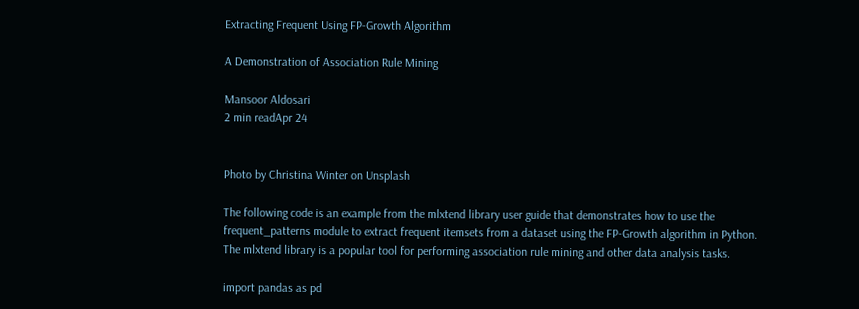Extracting Frequent Using FP-Growth Algorithm

A Demonstration of Association Rule Mining

Mansoor Aldosari
2 min readApr 24


Photo by Christina Winter on Unsplash

The following code is an example from the mlxtend library user guide that demonstrates how to use the frequent_patterns module to extract frequent itemsets from a dataset using the FP-Growth algorithm in Python. The mlxtend library is a popular tool for performing association rule mining and other data analysis tasks.

import pandas as pd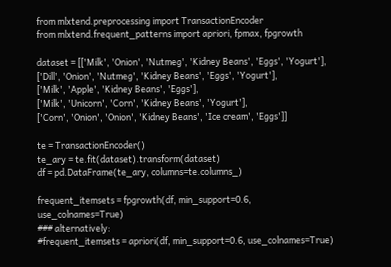from mlxtend.preprocessing import TransactionEncoder
from mlxtend.frequent_patterns import apriori, fpmax, fpgrowth

dataset = [['Milk', 'Onion', 'Nutmeg', 'Kidney Beans', 'Eggs', 'Yogurt'],
['Dill', 'Onion', 'Nutmeg', 'Kidney Beans', 'Eggs', 'Yogurt'],
['Milk', 'Apple', 'Kidney Beans', 'Eggs'],
['Milk', 'Unicorn', 'Corn', 'Kidney Beans', 'Yogurt'],
['Corn', 'Onion', 'Onion', 'Kidney Beans', 'Ice cream', 'Eggs']]

te = TransactionEncoder()
te_ary = te.fit(dataset).transform(dataset)
df = pd.DataFrame(te_ary, columns=te.columns_)

frequent_itemsets = fpgrowth(df, min_support=0.6, use_colnames=True)
### alternatively:
#frequent_itemsets = apriori(df, min_support=0.6, use_colnames=True)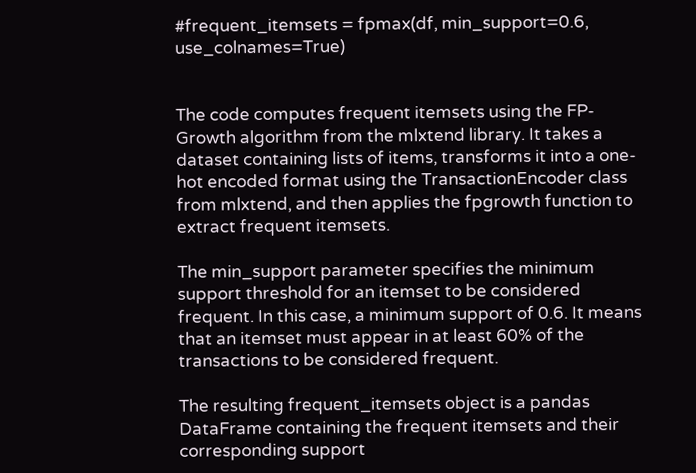#frequent_itemsets = fpmax(df, min_support=0.6, use_colnames=True)


The code computes frequent itemsets using the FP-Growth algorithm from the mlxtend library. It takes a dataset containing lists of items, transforms it into a one-hot encoded format using the TransactionEncoder class from mlxtend, and then applies the fpgrowth function to extract frequent itemsets.

The min_support parameter specifies the minimum support threshold for an itemset to be considered frequent. In this case, a minimum support of 0.6. It means that an itemset must appear in at least 60% of the transactions to be considered frequent.

The resulting frequent_itemsets object is a pandas DataFrame containing the frequent itemsets and their corresponding support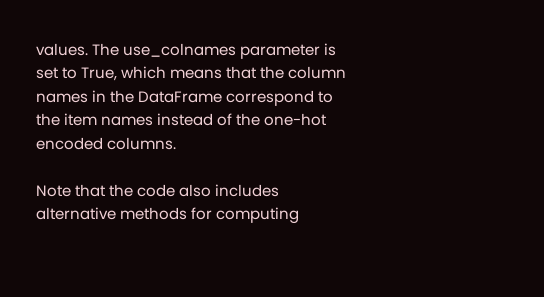values. The use_colnames parameter is set to True, which means that the column names in the DataFrame correspond to the item names instead of the one-hot encoded columns.

Note that the code also includes alternative methods for computing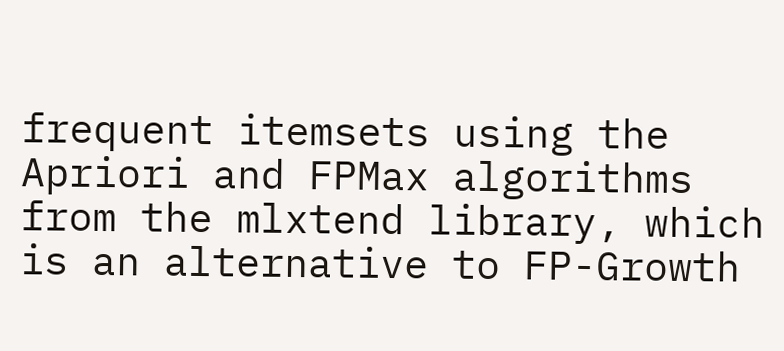frequent itemsets using the Apriori and FPMax algorithms from the mlxtend library, which is an alternative to FP-Growth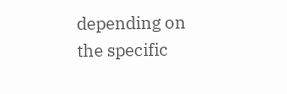depending on the specific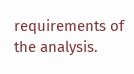requirements of the analysis.